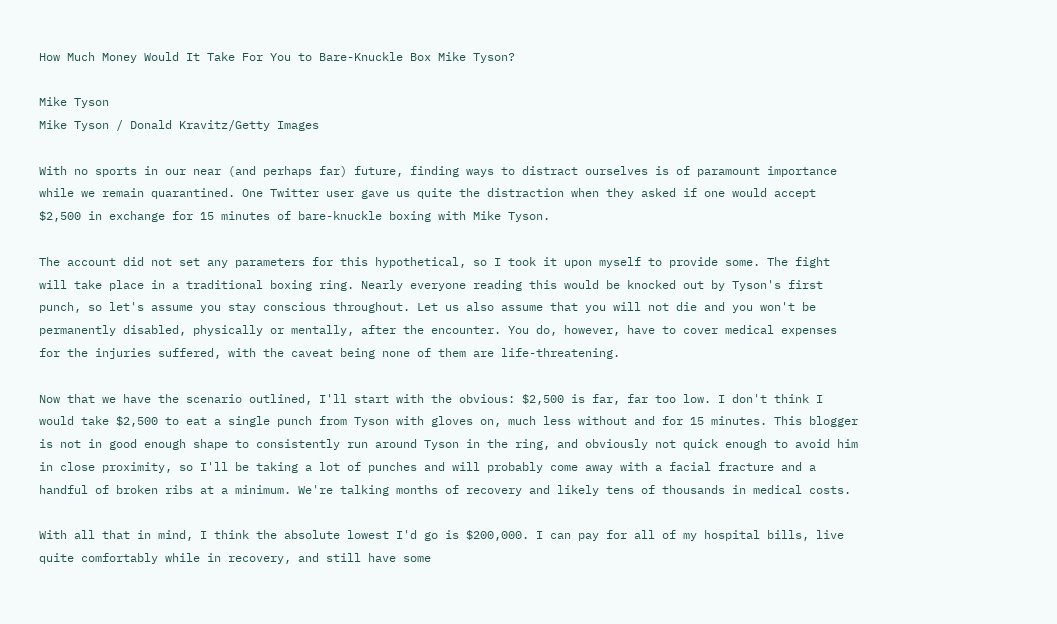How Much Money Would It Take For You to Bare-Knuckle Box Mike Tyson?

Mike Tyson
Mike Tyson / Donald Kravitz/Getty Images

With no sports in our near (and perhaps far) future, finding ways to distract ourselves is of paramount importance while we remain quarantined. One Twitter user gave us quite the distraction when they asked if one would accept $2,500 in exchange for 15 minutes of bare-knuckle boxing with Mike Tyson.

The account did not set any parameters for this hypothetical, so I took it upon myself to provide some. The fight will take place in a traditional boxing ring. Nearly everyone reading this would be knocked out by Tyson's first punch, so let's assume you stay conscious throughout. Let us also assume that you will not die and you won't be permanently disabled, physically or mentally, after the encounter. You do, however, have to cover medical expenses for the injuries suffered, with the caveat being none of them are life-threatening.

Now that we have the scenario outlined, I'll start with the obvious: $2,500 is far, far too low. I don't think I would take $2,500 to eat a single punch from Tyson with gloves on, much less without and for 15 minutes. This blogger is not in good enough shape to consistently run around Tyson in the ring, and obviously not quick enough to avoid him in close proximity, so I'll be taking a lot of punches and will probably come away with a facial fracture and a handful of broken ribs at a minimum. We're talking months of recovery and likely tens of thousands in medical costs.

With all that in mind, I think the absolute lowest I'd go is $200,000. I can pay for all of my hospital bills, live quite comfortably while in recovery, and still have some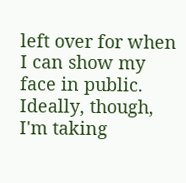left over for when I can show my face in public. Ideally, though, I'm taking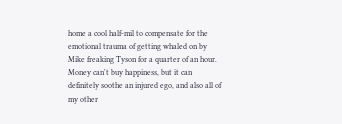home a cool half-mil to compensate for the emotional trauma of getting whaled on by Mike freaking Tyson for a quarter of an hour. Money can't buy happiness, but it can definitely soothe an injured ego, and also all of my other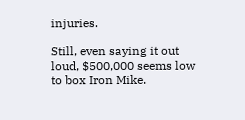injuries.

Still, even saying it out loud, $500,000 seems low to box Iron Mike.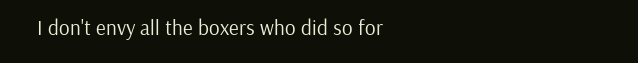I don't envy all the boxers who did so for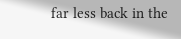far less back in the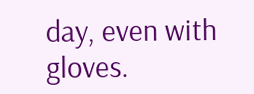day, even with gloves.